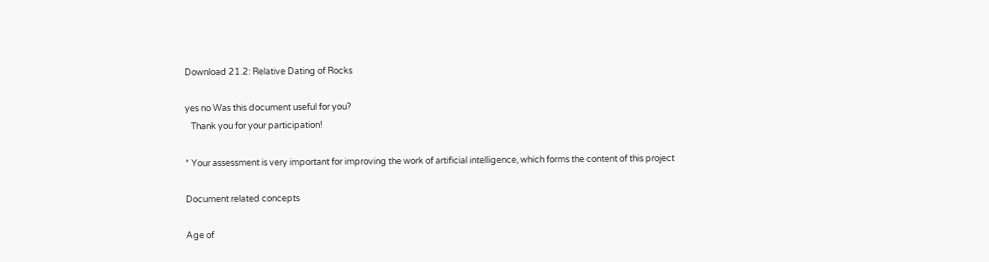Download 21.2: Relative Dating of Rocks

yes no Was this document useful for you?
   Thank you for your participation!

* Your assessment is very important for improving the work of artificial intelligence, which forms the content of this project

Document related concepts

Age of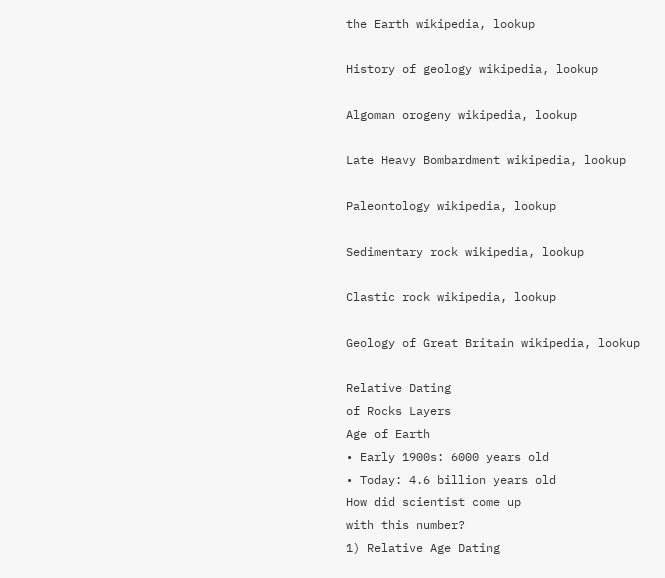the Earth wikipedia, lookup

History of geology wikipedia, lookup

Algoman orogeny wikipedia, lookup

Late Heavy Bombardment wikipedia, lookup

Paleontology wikipedia, lookup

Sedimentary rock wikipedia, lookup

Clastic rock wikipedia, lookup

Geology of Great Britain wikipedia, lookup

Relative Dating
of Rocks Layers
Age of Earth
• Early 1900s: 6000 years old
• Today: 4.6 billion years old
How did scientist come up
with this number?
1) Relative Age Dating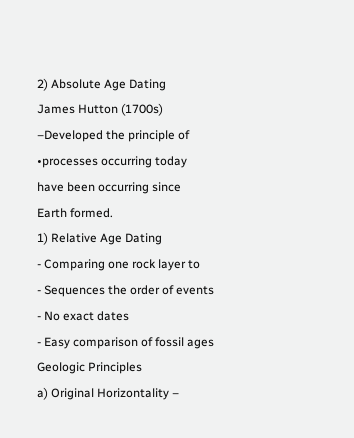2) Absolute Age Dating
James Hutton (1700s)
–Developed the principle of
•processes occurring today
have been occurring since
Earth formed.
1) Relative Age Dating
- Comparing one rock layer to
- Sequences the order of events
- No exact dates
- Easy comparison of fossil ages
Geologic Principles
a) Original Horizontality –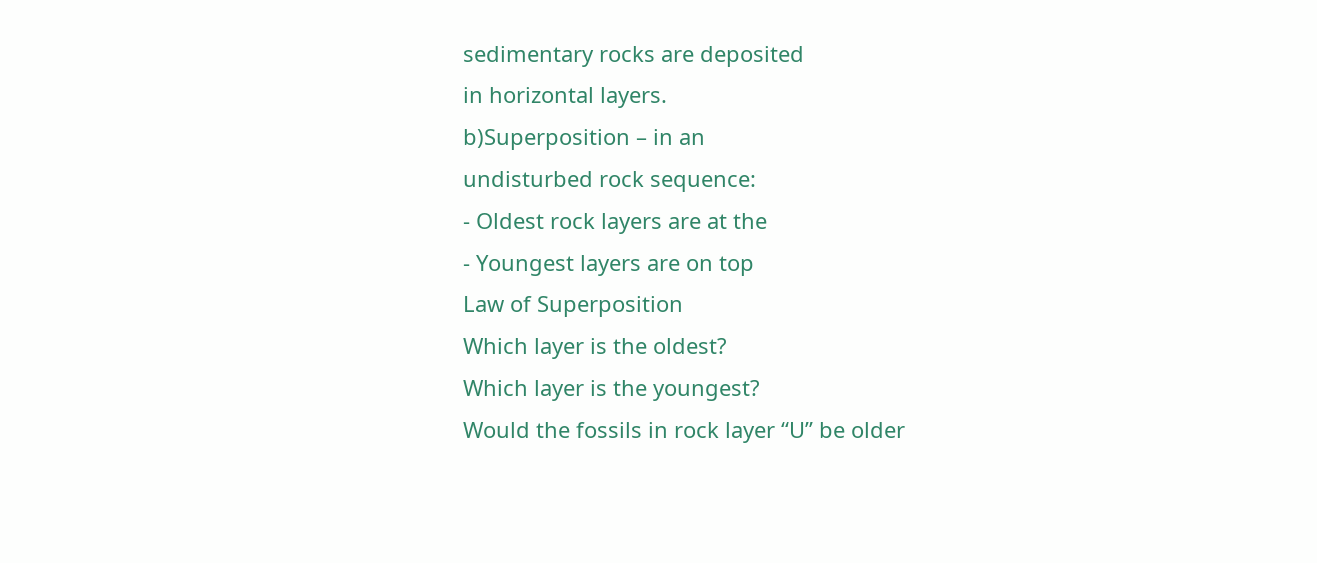sedimentary rocks are deposited
in horizontal layers.
b)Superposition – in an
undisturbed rock sequence:
- Oldest rock layers are at the
- Youngest layers are on top
Law of Superposition
Which layer is the oldest?
Which layer is the youngest?
Would the fossils in rock layer “U” be older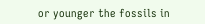or younger the fossils in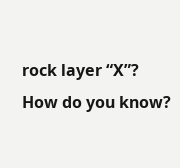rock layer “X”?
How do you know?